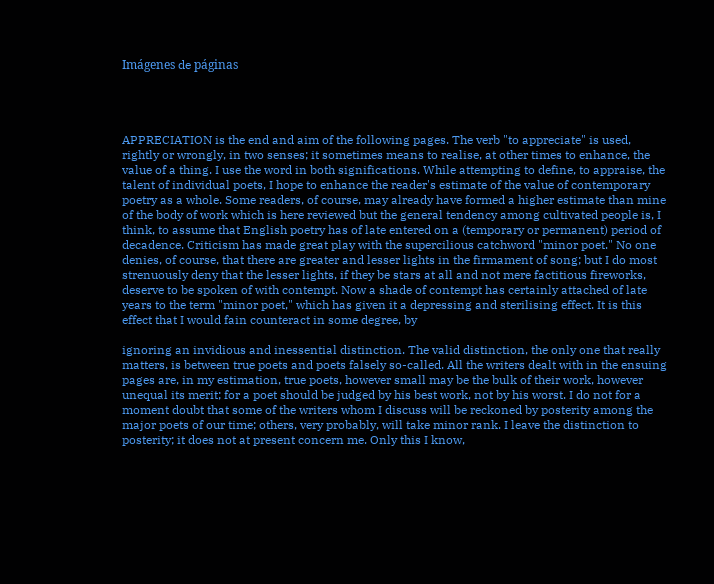Imágenes de páginas




APPRECIATION is the end and aim of the following pages. The verb "to appreciate" is used, rightly or wrongly, in two senses; it sometimes means to realise, at other times to enhance, the value of a thing. I use the word in both significations. While attempting to define, to appraise, the talent of individual poets, I hope to enhance the reader's estimate of the value of contemporary poetry as a whole. Some readers, of course, may already have formed a higher estimate than mine of the body of work which is here reviewed but the general tendency among cultivated people is, I think, to assume that English poetry has of late entered on a (temporary or permanent) period of decadence. Criticism has made great play with the supercilious catchword "minor poet." No one denies, of course, that there are greater and lesser lights in the firmament of song; but I do most strenuously deny that the lesser lights, if they be stars at all and not mere factitious fireworks, deserve to be spoken of with contempt. Now a shade of contempt has certainly attached of late years to the term "minor poet," which has given it a depressing and sterilising effect. It is this effect that I would fain counteract in some degree, by

ignoring an invidious and inessential distinction. The valid distinction, the only one that really matters, is between true poets and poets falsely so-called. All the writers dealt with in the ensuing pages are, in my estimation, true poets, however small may be the bulk of their work, however unequal its merit; for a poet should be judged by his best work, not by his worst. I do not for a moment doubt that some of the writers whom I discuss will be reckoned by posterity among the major poets of our time; others, very probably, will take minor rank. I leave the distinction to posterity; it does not at present concern me. Only this I know,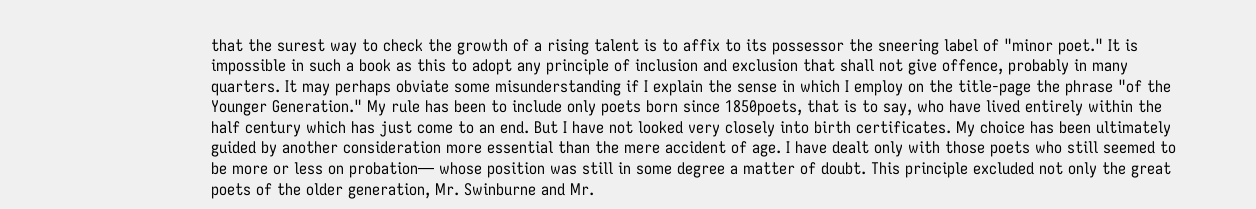that the surest way to check the growth of a rising talent is to affix to its possessor the sneering label of "minor poet." It is impossible in such a book as this to adopt any principle of inclusion and exclusion that shall not give offence, probably in many quarters. It may perhaps obviate some misunderstanding if I explain the sense in which I employ on the title-page the phrase "of the Younger Generation." My rule has been to include only poets born since 1850poets, that is to say, who have lived entirely within the half century which has just come to an end. But I have not looked very closely into birth certificates. My choice has been ultimately guided by another consideration more essential than the mere accident of age. I have dealt only with those poets who still seemed to be more or less on probation— whose position was still in some degree a matter of doubt. This principle excluded not only the great poets of the older generation, Mr. Swinburne and Mr.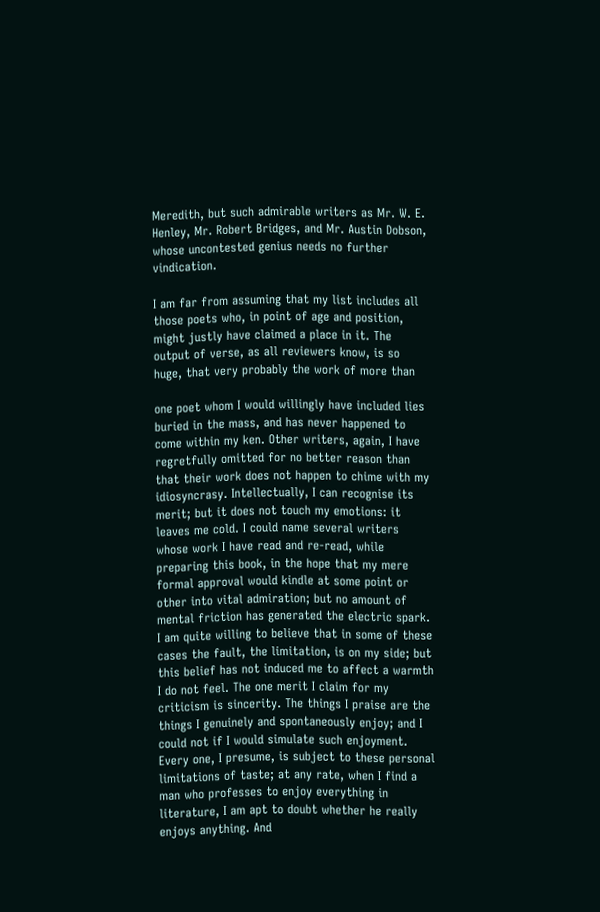Meredith, but such admirable writers as Mr. W. E. Henley, Mr. Robert Bridges, and Mr. Austin Dobson, whose uncontested genius needs no further vindication.

I am far from assuming that my list includes all those poets who, in point of age and position, might justly have claimed a place in it. The output of verse, as all reviewers know, is so huge, that very probably the work of more than

one poet whom I would willingly have included lies buried in the mass, and has never happened to come within my ken. Other writers, again, I have regretfully omitted for no better reason than that their work does not happen to chime with my idiosyncrasy. Intellectually, I can recognise its merit; but it does not touch my emotions: it leaves me cold. I could name several writers whose work I have read and re-read, while preparing this book, in the hope that my mere formal approval would kindle at some point or other into vital admiration; but no amount of mental friction has generated the electric spark. I am quite willing to believe that in some of these cases the fault, the limitation, is on my side; but this belief has not induced me to affect a warmth I do not feel. The one merit I claim for my criticism is sincerity. The things I praise are the things I genuinely and spontaneously enjoy; and I could not if I would simulate such enjoyment. Every one, I presume, is subject to these personal limitations of taste; at any rate, when I find a man who professes to enjoy everything in literature, I am apt to doubt whether he really enjoys anything. And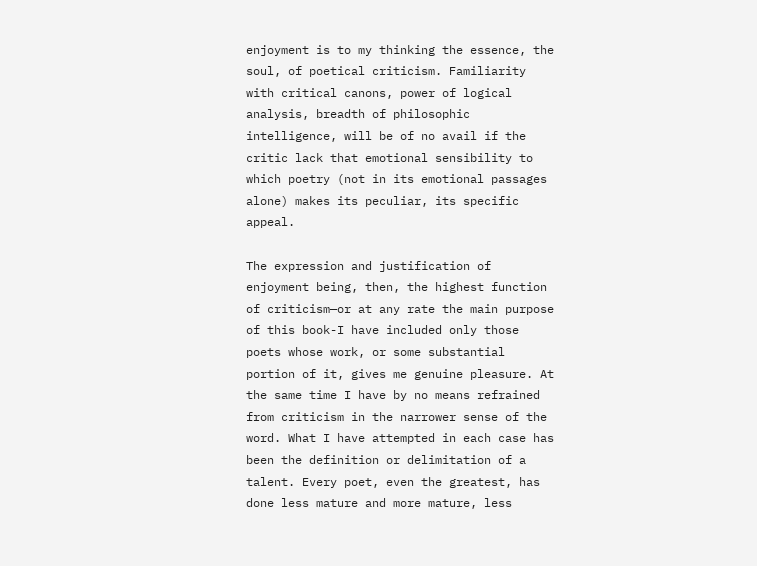enjoyment is to my thinking the essence, the soul, of poetical criticism. Familiarity with critical canons, power of logical analysis, breadth of philosophic intelligence, will be of no avail if the critic lack that emotional sensibility to which poetry (not in its emotional passages alone) makes its peculiar, its specific appeal.

The expression and justification of enjoyment being, then, the highest function of criticism—or at any rate the main purpose of this book-I have included only those poets whose work, or some substantial portion of it, gives me genuine pleasure. At the same time I have by no means refrained from criticism in the narrower sense of the word. What I have attempted in each case has been the definition or delimitation of a talent. Every poet, even the greatest, has done less mature and more mature, less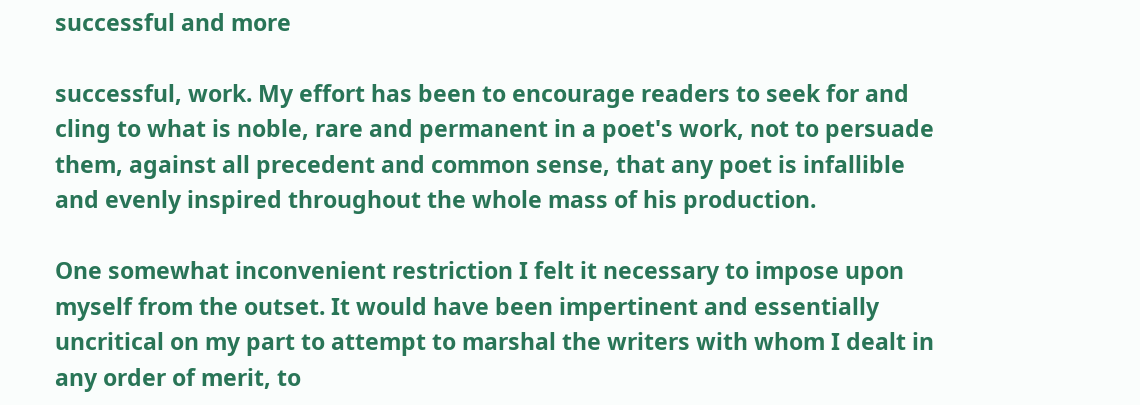successful and more

successful, work. My effort has been to encourage readers to seek for and cling to what is noble, rare and permanent in a poet's work, not to persuade them, against all precedent and common sense, that any poet is infallible and evenly inspired throughout the whole mass of his production.

One somewhat inconvenient restriction I felt it necessary to impose upon myself from the outset. It would have been impertinent and essentially uncritical on my part to attempt to marshal the writers with whom I dealt in any order of merit, to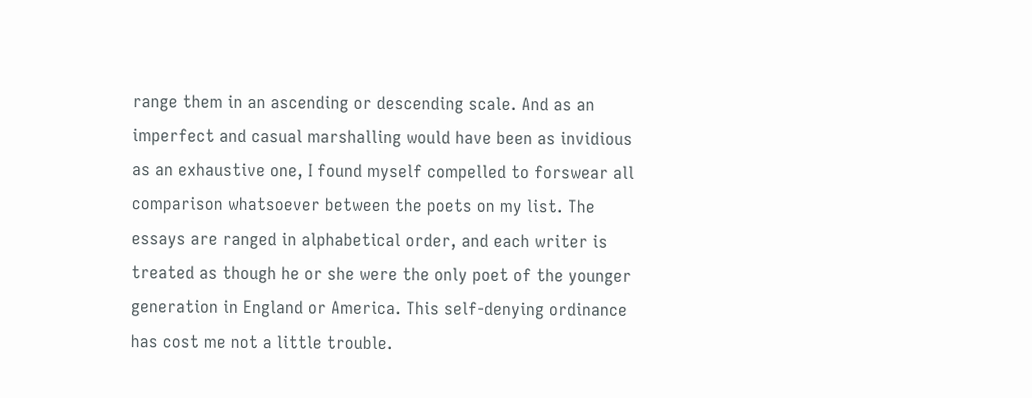range them in an ascending or descending scale. And as an imperfect and casual marshalling would have been as invidious as an exhaustive one, I found myself compelled to forswear all comparison whatsoever between the poets on my list. The essays are ranged in alphabetical order, and each writer is treated as though he or she were the only poet of the younger generation in England or America. This self-denying ordinance has cost me not a little trouble.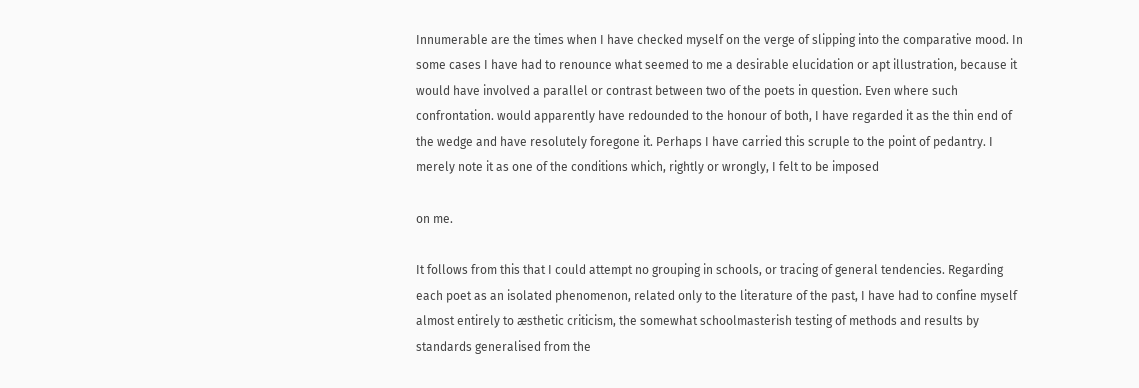Innumerable are the times when I have checked myself on the verge of slipping into the comparative mood. In some cases I have had to renounce what seemed to me a desirable elucidation or apt illustration, because it would have involved a parallel or contrast between two of the poets in question. Even where such confrontation. would apparently have redounded to the honour of both, I have regarded it as the thin end of the wedge and have resolutely foregone it. Perhaps I have carried this scruple to the point of pedantry. I merely note it as one of the conditions which, rightly or wrongly, I felt to be imposed

on me.

It follows from this that I could attempt no grouping in schools, or tracing of general tendencies. Regarding each poet as an isolated phenomenon, related only to the literature of the past, I have had to confine myself almost entirely to æsthetic criticism, the somewhat schoolmasterish testing of methods and results by standards generalised from the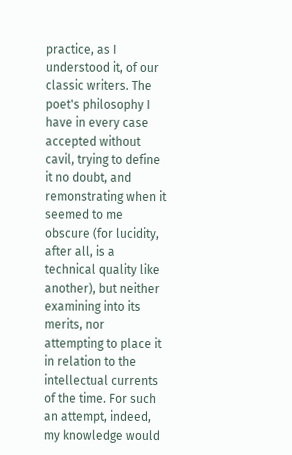practice, as I understood it, of our classic writers. The poet's philosophy I have in every case accepted without cavil, trying to define it no doubt, and remonstrating when it seemed to me obscure (for lucidity, after all, is a technical quality like another), but neither examining into its merits, nor attempting to place it in relation to the intellectual currents of the time. For such an attempt, indeed, my knowledge would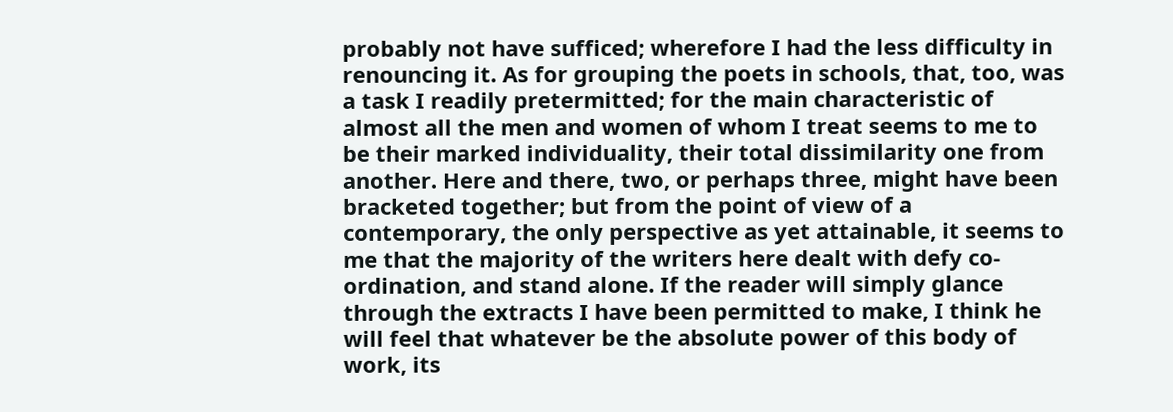probably not have sufficed; wherefore I had the less difficulty in renouncing it. As for grouping the poets in schools, that, too, was a task I readily pretermitted; for the main characteristic of almost all the men and women of whom I treat seems to me to be their marked individuality, their total dissimilarity one from another. Here and there, two, or perhaps three, might have been bracketed together; but from the point of view of a contemporary, the only perspective as yet attainable, it seems to me that the majority of the writers here dealt with defy co-ordination, and stand alone. If the reader will simply glance through the extracts I have been permitted to make, I think he will feel that whatever be the absolute power of this body of work, its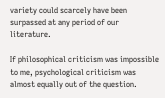variety could scarcely have been surpassed at any period of our literature.

If philosophical criticism was impossible to me, psychological criticism was almost equally out of the question.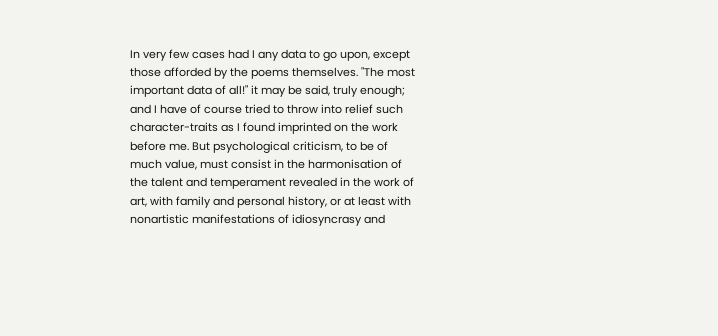In very few cases had I any data to go upon, except those afforded by the poems themselves. "The most important data of all!" it may be said, truly enough; and I have of course tried to throw into relief such character-traits as I found imprinted on the work before me. But psychological criticism, to be of much value, must consist in the harmonisation of the talent and temperament revealed in the work of art, with family and personal history, or at least with nonartistic manifestations of idiosyncrasy and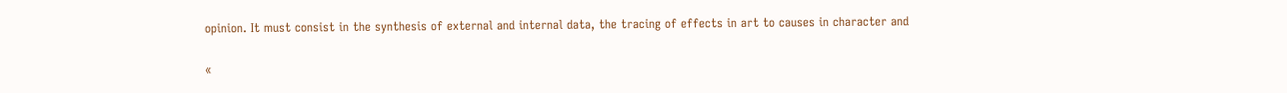opinion. It must consist in the synthesis of external and internal data, the tracing of effects in art to causes in character and

«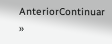AnteriorContinuar »